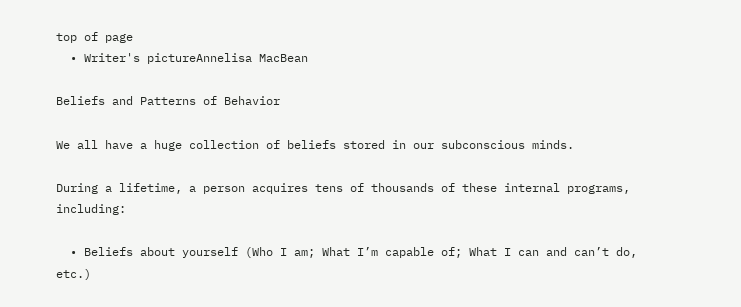top of page
  • Writer's pictureAnnelisa MacBean

Beliefs and Patterns of Behavior

We all have a huge collection of beliefs stored in our subconscious minds.

During a lifetime, a person acquires tens of thousands of these internal programs, including:

  • Beliefs about yourself (Who I am; What I’m capable of; What I can and can’t do, etc.)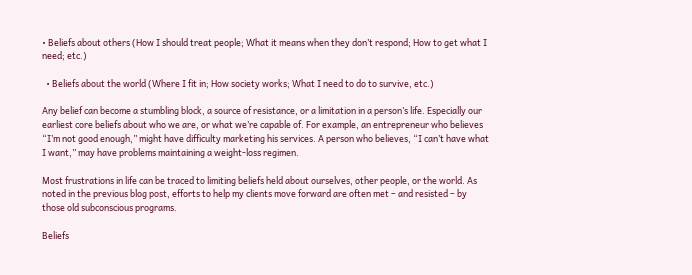• Beliefs about others (How I should treat people; What it means when they don’t respond; How to get what I need; etc.)

  • Beliefs about the world (Where I fit in; How society works; What I need to do to survive, etc.)

Any belief can become a stumbling block, a source of resistance, or a limitation in a person’s life. Especially our earliest core beliefs about who we are, or what we’re capable of. For example, an entrepreneur who believes “I’m not good enough,” might have difficulty marketing his services. A person who believes, “I can’t have what I want,” may have problems maintaining a weight-loss regimen.

Most frustrations in life can be traced to limiting beliefs held about ourselves, other people, or the world. As noted in the previous blog post, efforts to help my clients move forward are often met – and resisted – by those old subconscious programs.

Beliefs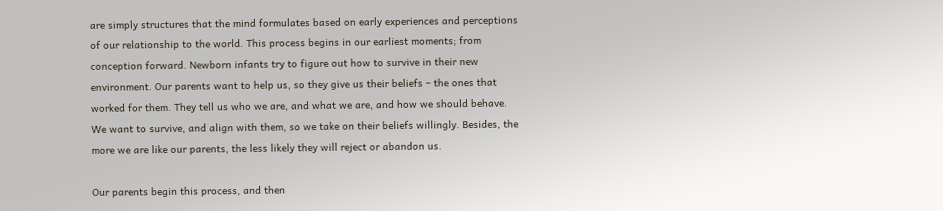are simply structures that the mind formulates based on early experiences and perceptions of our relationship to the world. This process begins in our earliest moments; from conception forward. Newborn infants try to figure out how to survive in their new environment. Our parents want to help us, so they give us their beliefs – the ones that worked for them. They tell us who we are, and what we are, and how we should behave. We want to survive, and align with them, so we take on their beliefs willingly. Besides, the more we are like our parents, the less likely they will reject or abandon us.

Our parents begin this process, and then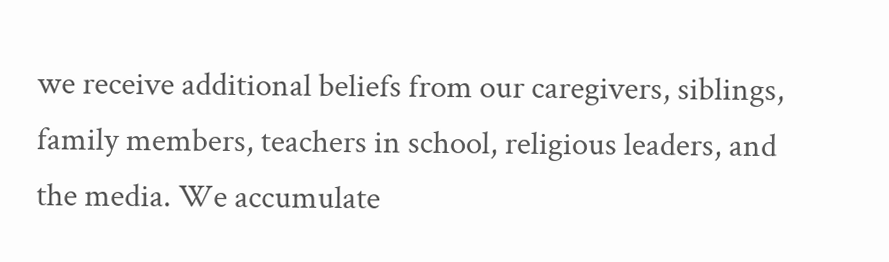we receive additional beliefs from our caregivers, siblings, family members, teachers in school, religious leaders, and the media. We accumulate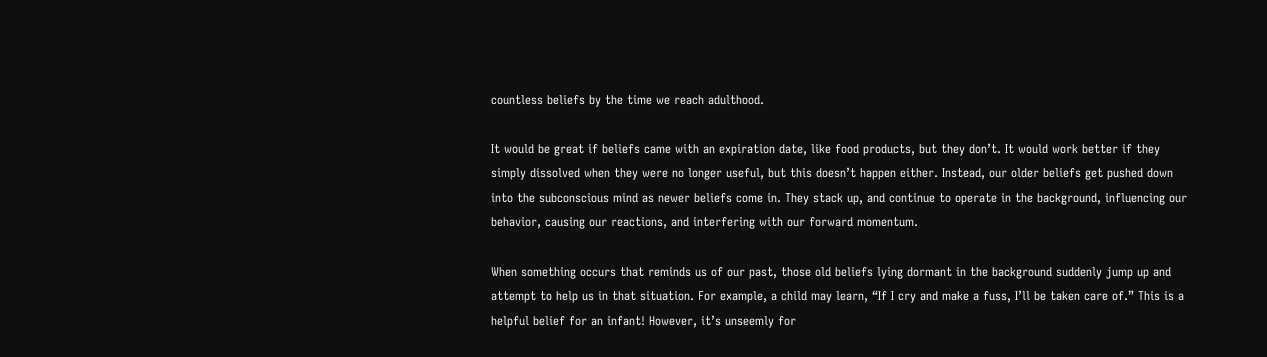countless beliefs by the time we reach adulthood.

It would be great if beliefs came with an expiration date, like food products, but they don’t. It would work better if they simply dissolved when they were no longer useful, but this doesn’t happen either. Instead, our older beliefs get pushed down into the subconscious mind as newer beliefs come in. They stack up, and continue to operate in the background, influencing our behavior, causing our reactions, and interfering with our forward momentum.

When something occurs that reminds us of our past, those old beliefs lying dormant in the background suddenly jump up and attempt to help us in that situation. For example, a child may learn, “If I cry and make a fuss, I’ll be taken care of.” This is a helpful belief for an infant! However, it’s unseemly for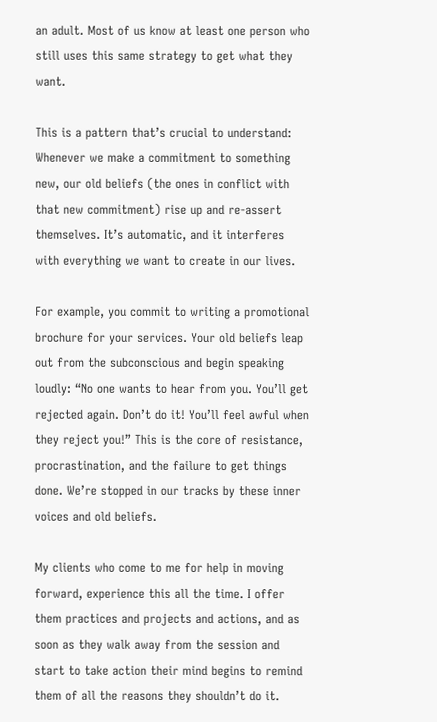an adult. Most of us know at least one person who still uses this same strategy to get what they want.

This is a pattern that’s crucial to understand: Whenever we make a commitment to something new, our old beliefs (the ones in conflict with that new commitment) rise up and re-assert themselves. It’s automatic, and it interferes with everything we want to create in our lives.

For example, you commit to writing a promotional brochure for your services. Your old beliefs leap out from the subconscious and begin speaking loudly: “No one wants to hear from you. You’ll get rejected again. Don’t do it! You’ll feel awful when they reject you!” This is the core of resistance, procrastination, and the failure to get things done. We’re stopped in our tracks by these inner voices and old beliefs.

My clients who come to me for help in moving forward, experience this all the time. I offer them practices and projects and actions, and as soon as they walk away from the session and start to take action their mind begins to remind them of all the reasons they shouldn’t do it.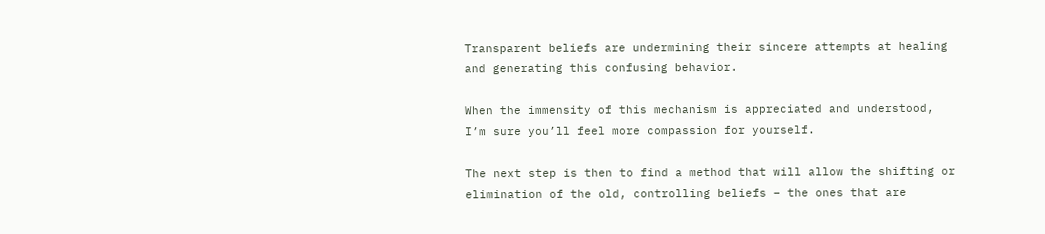Transparent beliefs are undermining their sincere attempts at healing and generating this confusing behavior.

When the immensity of this mechanism is appreciated and understood, I’m sure you’ll feel more compassion for yourself.

The next step is then to find a method that will allow the shifting or elimination of the old, controlling beliefs – the ones that are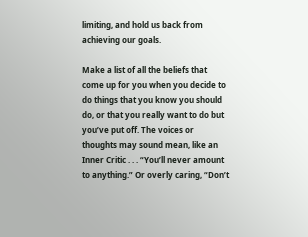limiting, and hold us back from achieving our goals.

Make a list of all the beliefs that come up for you when you decide to do things that you know you should do, or that you really want to do but you’ve put off. The voices or thoughts may sound mean, like an Inner Critic . . . “You’ll never amount to anything.” Or overly caring, “Don’t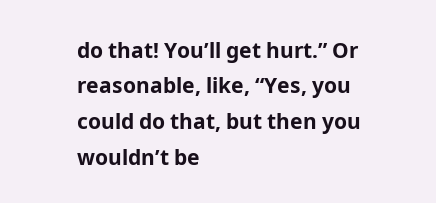do that! You’ll get hurt.” Or reasonable, like, “Yes, you could do that, but then you wouldn’t be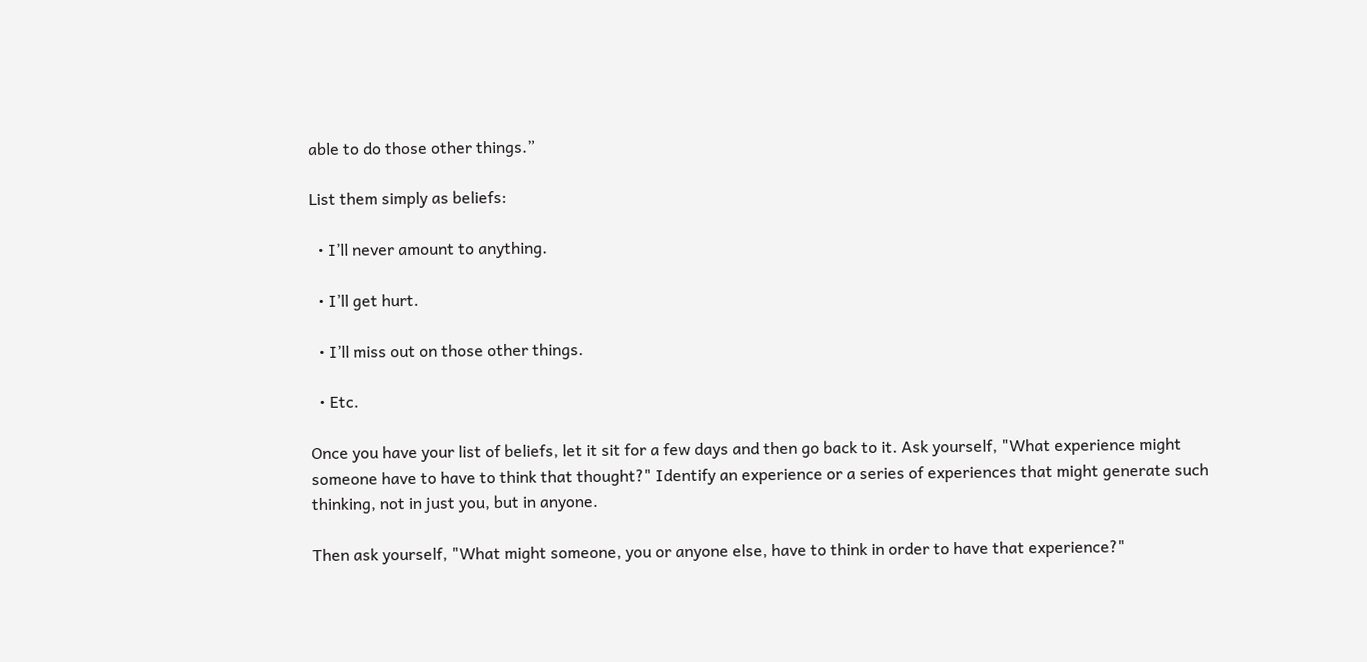able to do those other things.”

List them simply as beliefs:

  • I’ll never amount to anything.

  • I’ll get hurt.

  • I’ll miss out on those other things.

  • Etc.

Once you have your list of beliefs, let it sit for a few days and then go back to it. Ask yourself, "What experience might someone have to have to think that thought?" Identify an experience or a series of experiences that might generate such thinking, not in just you, but in anyone.

Then ask yourself, "What might someone, you or anyone else, have to think in order to have that experience?"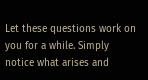Let these questions work on you for a while. Simply notice what arises and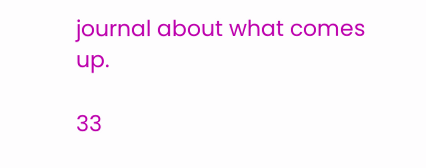journal about what comes up.

33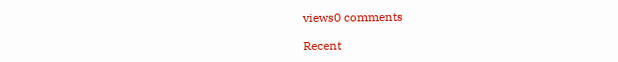views0 comments

Recent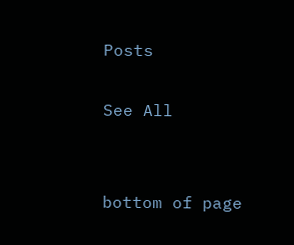Posts

See All


bottom of page